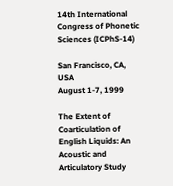14th International Congress of Phonetic Sciences (ICPhS-14)

San Francisco, CA, USA
August 1-7, 1999

The Extent of Coarticulation of English Liquids: An Acoustic and Articulatory Study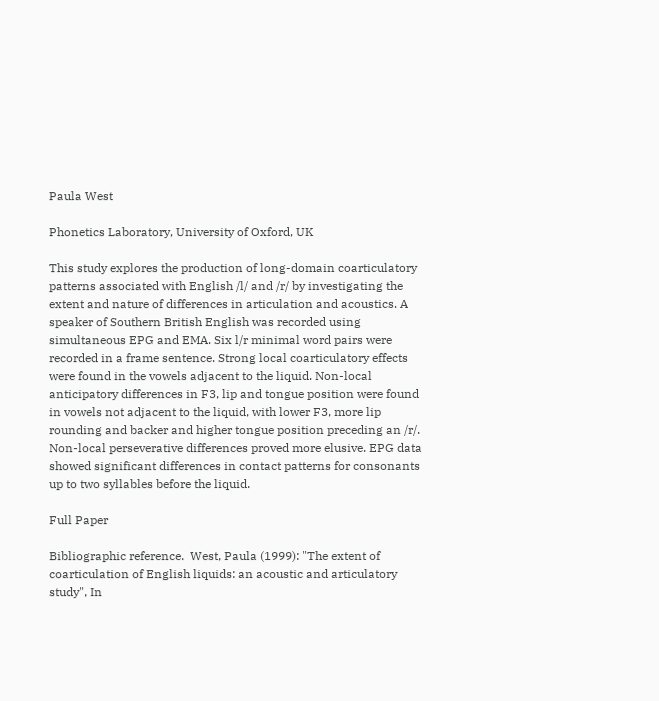Paula West

Phonetics Laboratory, University of Oxford, UK

This study explores the production of long-domain coarticulatory patterns associated with English /l/ and /r/ by investigating the extent and nature of differences in articulation and acoustics. A speaker of Southern British English was recorded using simultaneous EPG and EMA. Six l/r minimal word pairs were recorded in a frame sentence. Strong local coarticulatory effects were found in the vowels adjacent to the liquid. Non-local anticipatory differences in F3, lip and tongue position were found in vowels not adjacent to the liquid, with lower F3, more lip rounding and backer and higher tongue position preceding an /r/. Non-local perseverative differences proved more elusive. EPG data showed significant differences in contact patterns for consonants up to two syllables before the liquid.

Full Paper

Bibliographic reference.  West, Paula (1999): "The extent of coarticulation of English liquids: an acoustic and articulatory study", In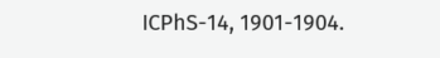ICPhS-14, 1901-1904.